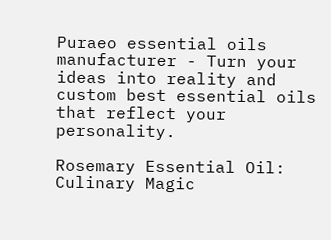Puraeo essential oils manufacturer - Turn your ideas into reality and custom best essential oils that reflect your personality.

Rosemary Essential Oil: Culinary Magic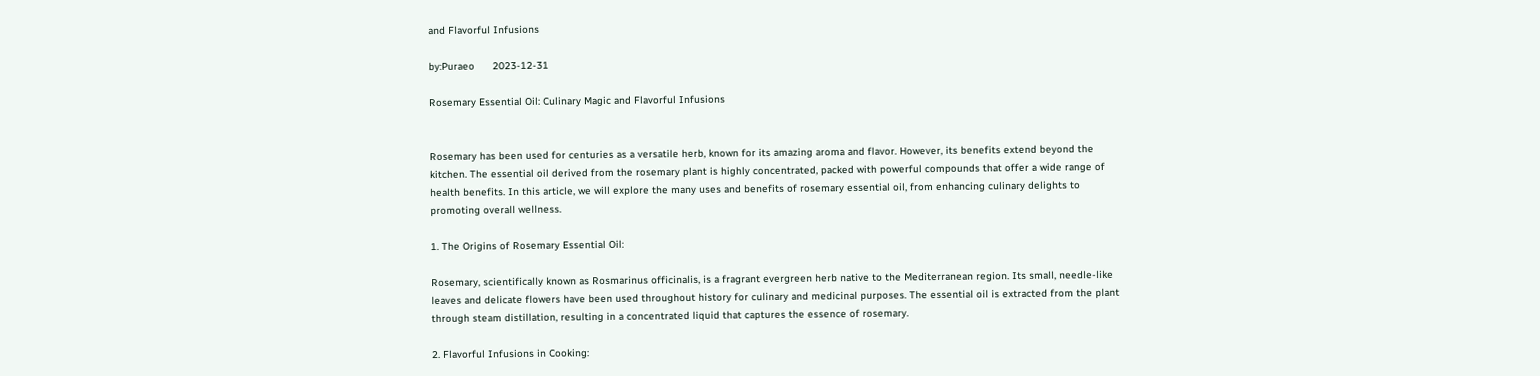and Flavorful Infusions

by:Puraeo      2023-12-31

Rosemary Essential Oil: Culinary Magic and Flavorful Infusions


Rosemary has been used for centuries as a versatile herb, known for its amazing aroma and flavor. However, its benefits extend beyond the kitchen. The essential oil derived from the rosemary plant is highly concentrated, packed with powerful compounds that offer a wide range of health benefits. In this article, we will explore the many uses and benefits of rosemary essential oil, from enhancing culinary delights to promoting overall wellness.

1. The Origins of Rosemary Essential Oil:

Rosemary, scientifically known as Rosmarinus officinalis, is a fragrant evergreen herb native to the Mediterranean region. Its small, needle-like leaves and delicate flowers have been used throughout history for culinary and medicinal purposes. The essential oil is extracted from the plant through steam distillation, resulting in a concentrated liquid that captures the essence of rosemary.

2. Flavorful Infusions in Cooking: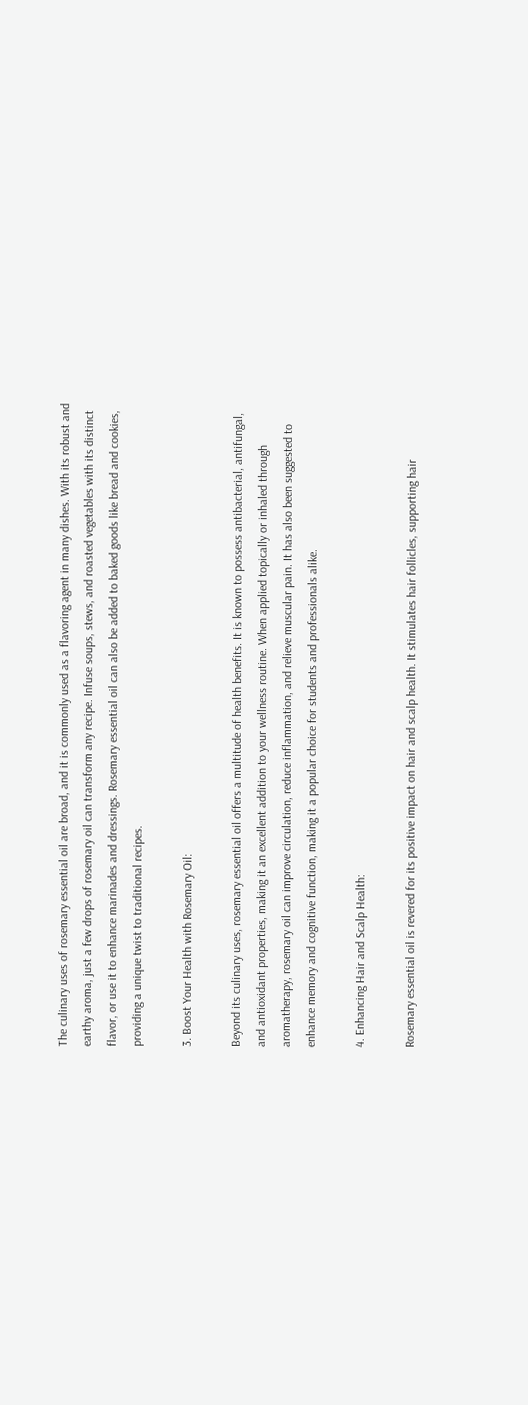The culinary uses of rosemary essential oil are broad, and it is commonly used as a flavoring agent in many dishes. With its robust and earthy aroma, just a few drops of rosemary oil can transform any recipe. Infuse soups, stews, and roasted vegetables with its distinct flavor, or use it to enhance marinades and dressings. Rosemary essential oil can also be added to baked goods like bread and cookies, providing a unique twist to traditional recipes.

3. Boost Your Health with Rosemary Oil:

Beyond its culinary uses, rosemary essential oil offers a multitude of health benefits. It is known to possess antibacterial, antifungal, and antioxidant properties, making it an excellent addition to your wellness routine. When applied topically or inhaled through aromatherapy, rosemary oil can improve circulation, reduce inflammation, and relieve muscular pain. It has also been suggested to enhance memory and cognitive function, making it a popular choice for students and professionals alike.

4. Enhancing Hair and Scalp Health:

Rosemary essential oil is revered for its positive impact on hair and scalp health. It stimulates hair follicles, supporting hair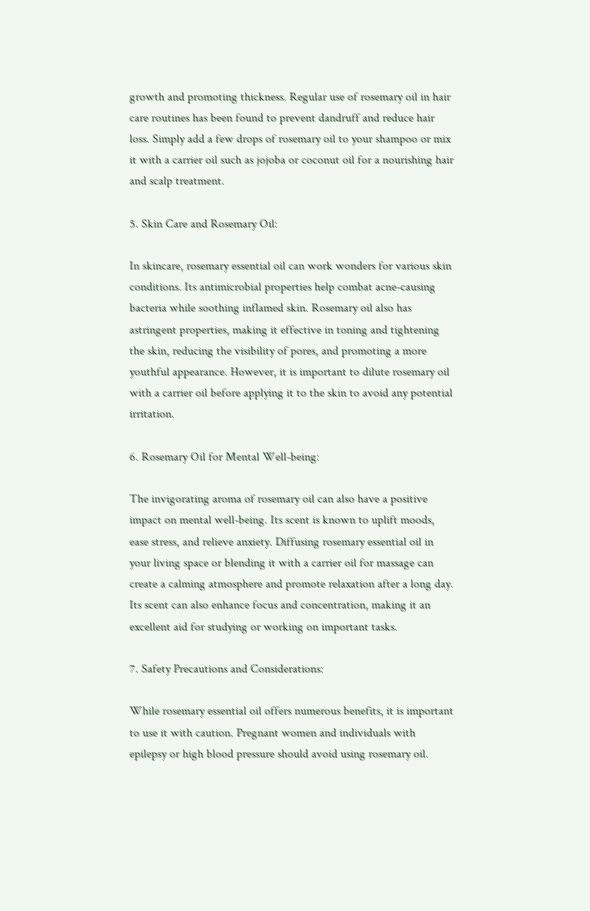growth and promoting thickness. Regular use of rosemary oil in hair care routines has been found to prevent dandruff and reduce hair loss. Simply add a few drops of rosemary oil to your shampoo or mix it with a carrier oil such as jojoba or coconut oil for a nourishing hair and scalp treatment.

5. Skin Care and Rosemary Oil:

In skincare, rosemary essential oil can work wonders for various skin conditions. Its antimicrobial properties help combat acne-causing bacteria while soothing inflamed skin. Rosemary oil also has astringent properties, making it effective in toning and tightening the skin, reducing the visibility of pores, and promoting a more youthful appearance. However, it is important to dilute rosemary oil with a carrier oil before applying it to the skin to avoid any potential irritation.

6. Rosemary Oil for Mental Well-being:

The invigorating aroma of rosemary oil can also have a positive impact on mental well-being. Its scent is known to uplift moods, ease stress, and relieve anxiety. Diffusing rosemary essential oil in your living space or blending it with a carrier oil for massage can create a calming atmosphere and promote relaxation after a long day. Its scent can also enhance focus and concentration, making it an excellent aid for studying or working on important tasks.

7. Safety Precautions and Considerations:

While rosemary essential oil offers numerous benefits, it is important to use it with caution. Pregnant women and individuals with epilepsy or high blood pressure should avoid using rosemary oil.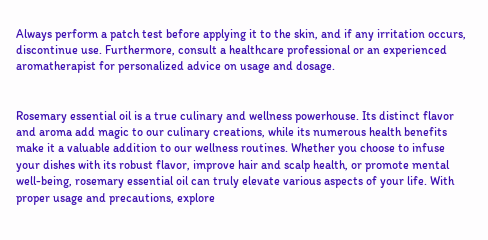Always perform a patch test before applying it to the skin, and if any irritation occurs, discontinue use. Furthermore, consult a healthcare professional or an experienced aromatherapist for personalized advice on usage and dosage.


Rosemary essential oil is a true culinary and wellness powerhouse. Its distinct flavor and aroma add magic to our culinary creations, while its numerous health benefits make it a valuable addition to our wellness routines. Whether you choose to infuse your dishes with its robust flavor, improve hair and scalp health, or promote mental well-being, rosemary essential oil can truly elevate various aspects of your life. With proper usage and precautions, explore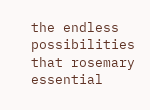the endless possibilities that rosemary essential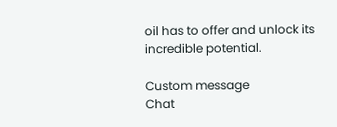oil has to offer and unlock its incredible potential.

Custom message
Chat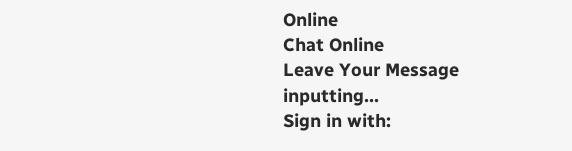Online
Chat Online
Leave Your Message inputting...
Sign in with: